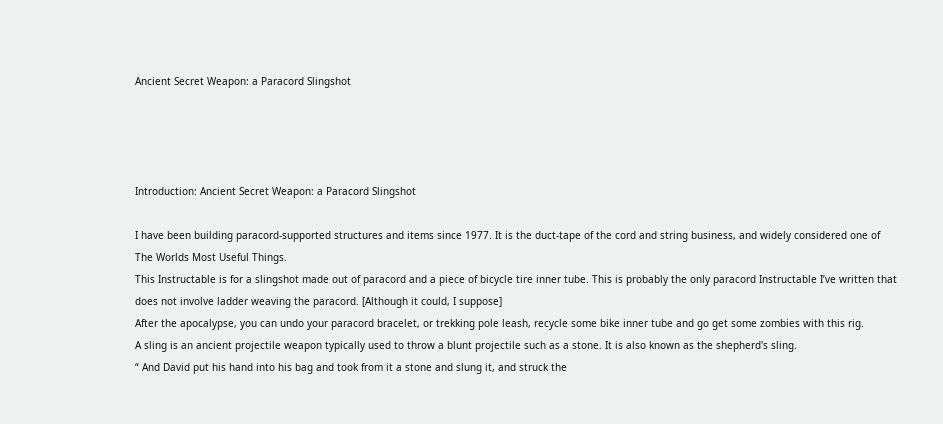Ancient Secret Weapon: a Paracord Slingshot




Introduction: Ancient Secret Weapon: a Paracord Slingshot

I have been building paracord-supported structures and items since 1977. It is the duct-tape of the cord and string business, and widely considered one of The Worlds Most Useful Things.
This Instructable is for a slingshot made out of paracord and a piece of bicycle tire inner tube. This is probably the only paracord Instructable I’ve written that does not involve ladder weaving the paracord. [Although it could, I suppose]
After the apocalypse, you can undo your paracord bracelet, or trekking pole leash, recycle some bike inner tube and go get some zombies with this rig.
A sling is an ancient projectile weapon typically used to throw a blunt projectile such as a stone. It is also known as the shepherd's sling.
“ And David put his hand into his bag and took from it a stone and slung it, and struck the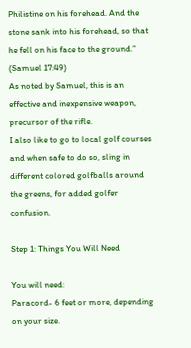Philistine on his forehead. And the stone sank into his forehead, so that he fell on his face to the ground.” (Samuel 17:49)
As noted by Samuel, this is an effective and inexpensive weapon, precursor of the rifle.
I also like to go to local golf courses and when safe to do so, sling in different colored golfballs around the greens, for added golfer confusion.

Step 1: Things You Will Need

You will need:
Paracord- 6 feet or more, depending on your size.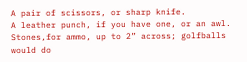A pair of scissors, or sharp knife.
A leather punch, if you have one, or an awl.
Stones,for ammo, up to 2” across; golfballs would do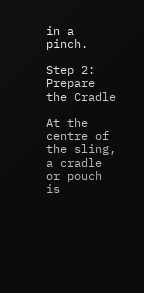in a pinch.

Step 2: Prepare the Cradle

At the centre of the sling, a cradle or pouch is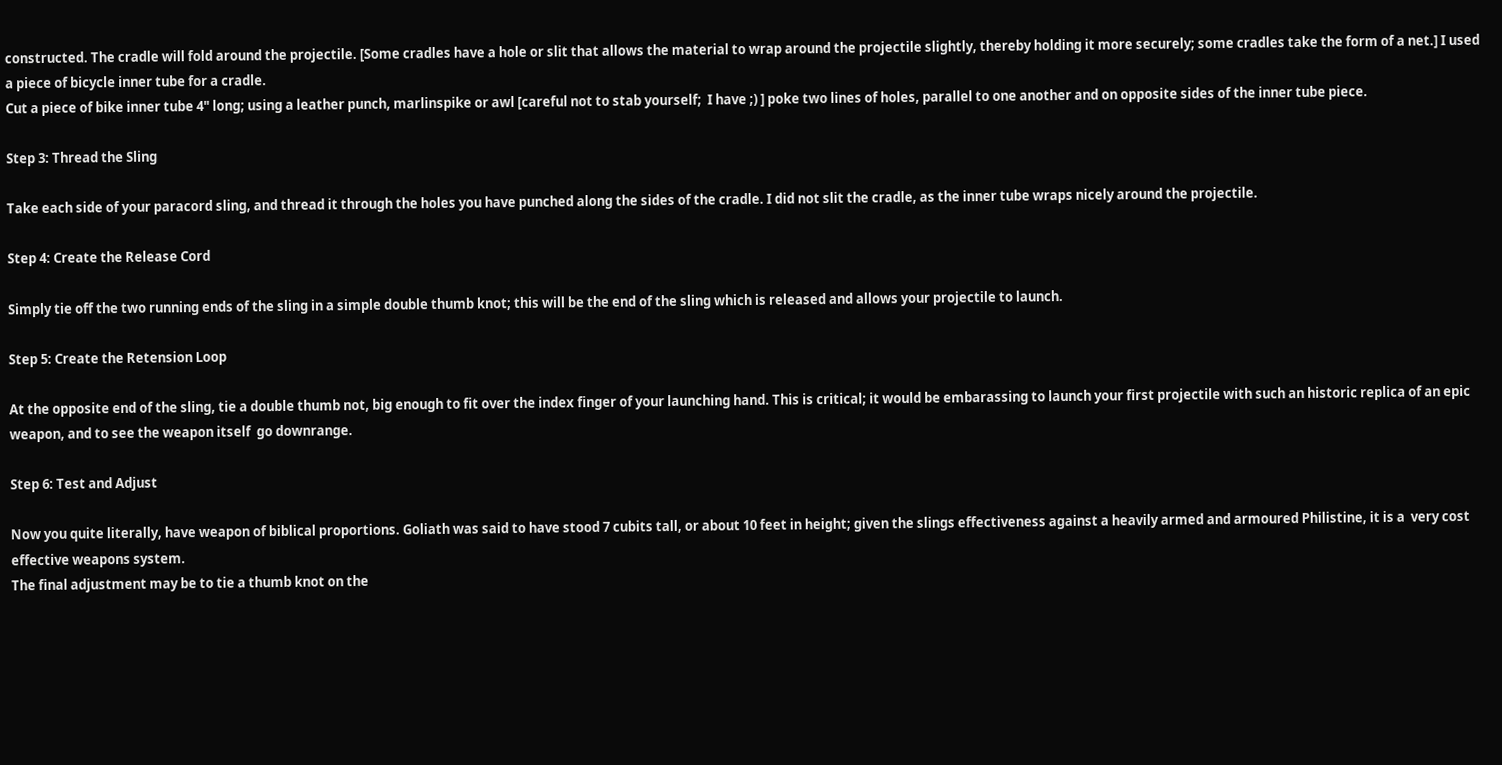constructed. The cradle will fold around the projectile. [Some cradles have a hole or slit that allows the material to wrap around the projectile slightly, thereby holding it more securely; some cradles take the form of a net.] I used a piece of bicycle inner tube for a cradle.
Cut a piece of bike inner tube 4" long; using a leather punch, marlinspike or awl [careful not to stab yourself;  I have ;) ] poke two lines of holes, parallel to one another and on opposite sides of the inner tube piece.

Step 3: Thread the Sling

Take each side of your paracord sling, and thread it through the holes you have punched along the sides of the cradle. I did not slit the cradle, as the inner tube wraps nicely around the projectile.

Step 4: Create the Release Cord

Simply tie off the two running ends of the sling in a simple double thumb knot; this will be the end of the sling which is released and allows your projectile to launch.

Step 5: Create the Retension Loop

At the opposite end of the sling, tie a double thumb not, big enough to fit over the index finger of your launching hand. This is critical; it would be embarassing to launch your first projectile with such an historic replica of an epic weapon, and to see the weapon itself  go downrange.

Step 6: Test and Adjust

Now you quite literally, have weapon of biblical proportions. Goliath was said to have stood 7 cubits tall, or about 10 feet in height; given the slings effectiveness against a heavily armed and armoured Philistine, it is a  very cost effective weapons system.
The final adjustment may be to tie a thumb knot on the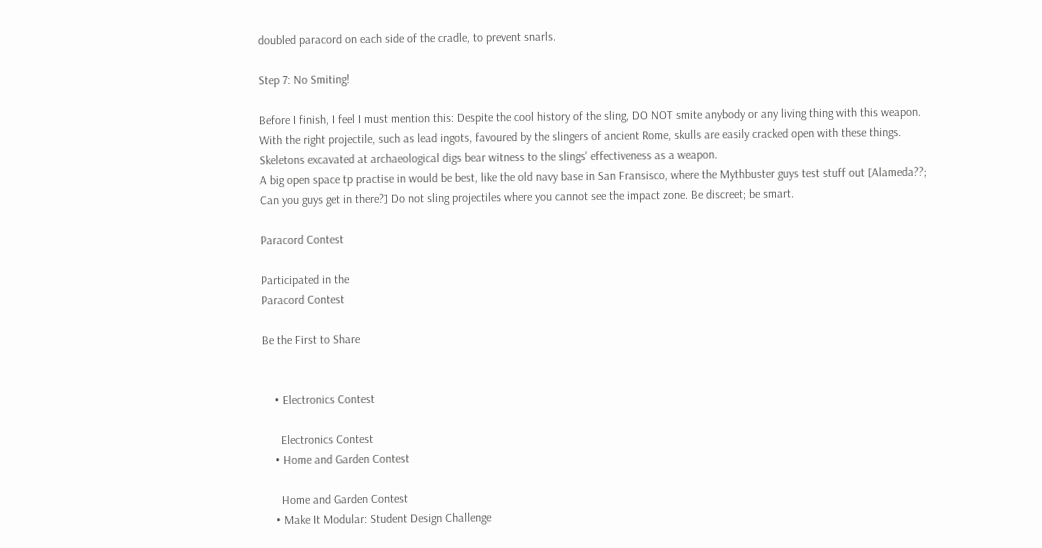doubled paracord on each side of the cradle, to prevent snarls.

Step 7: No Smiting!

Before I finish, I feel I must mention this: Despite the cool history of the sling, DO NOT smite anybody or any living thing with this weapon. With the right projectile, such as lead ingots, favoured by the slingers of ancient Rome, skulls are easily cracked open with these things. Skeletons excavated at archaeological digs bear witness to the slings' effectiveness as a weapon.
A big open space tp practise in would be best, like the old navy base in San Fransisco, where the Mythbuster guys test stuff out [Alameda??;  Can you guys get in there?] Do not sling projectiles where you cannot see the impact zone. Be discreet; be smart.

Paracord Contest

Participated in the
Paracord Contest

Be the First to Share


    • Electronics Contest

      Electronics Contest
    • Home and Garden Contest

      Home and Garden Contest
    • Make It Modular: Student Design Challenge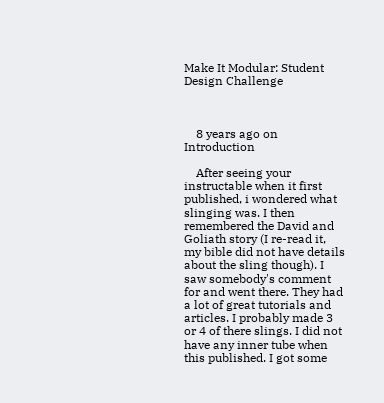Make It Modular: Student Design Challenge



    8 years ago on Introduction

    After seeing your instructable when it first published, i wondered what slinging was. I then remembered the David and Goliath story (I re-read it, my bible did not have details about the sling though). I saw somebody's comment for and went there. They had a lot of great tutorials and articles. I probably made 3 or 4 of there slings. I did not have any inner tube when this published. I got some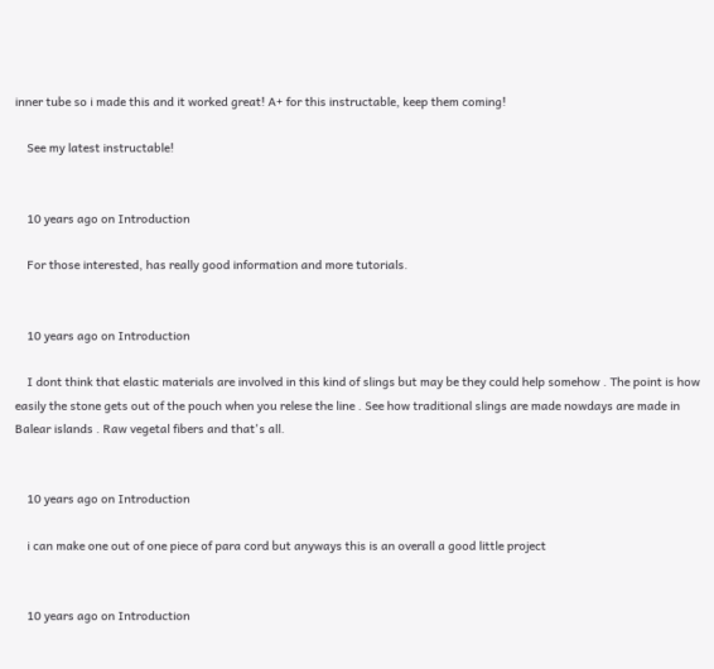inner tube so i made this and it worked great! A+ for this instructable, keep them coming!

    See my latest instructable!


    10 years ago on Introduction

    For those interested, has really good information and more tutorials.


    10 years ago on Introduction

    I dont think that elastic materials are involved in this kind of slings but may be they could help somehow . The point is how easily the stone gets out of the pouch when you relese the line . See how traditional slings are made nowdays are made in Balear islands . Raw vegetal fibers and that's all.


    10 years ago on Introduction

    i can make one out of one piece of para cord but anyways this is an overall a good little project


    10 years ago on Introduction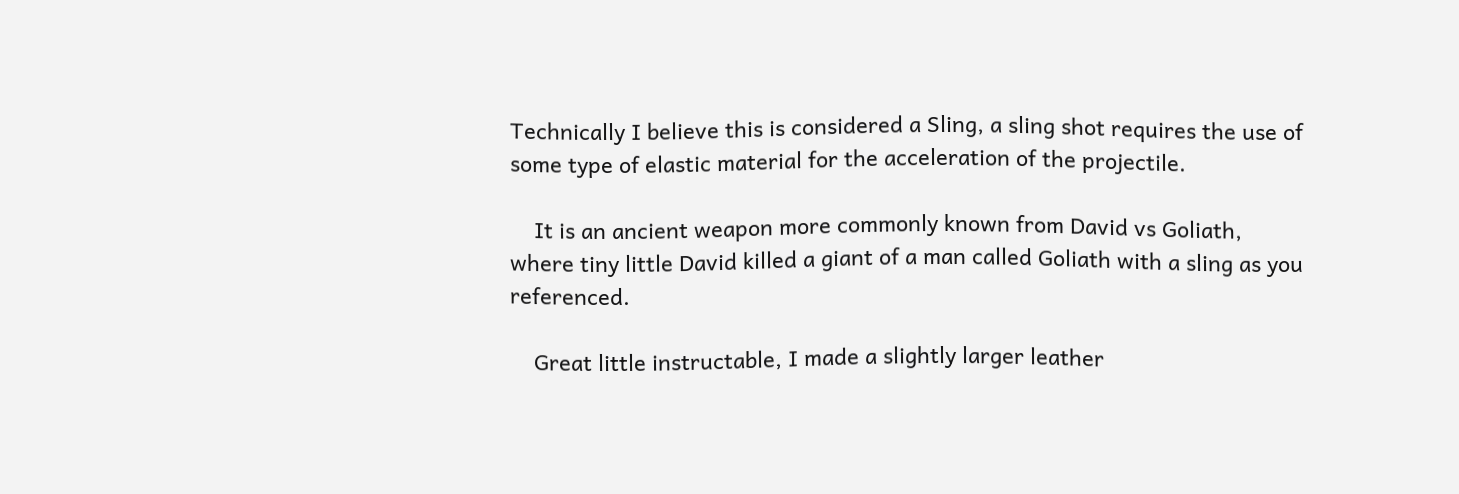Technically I believe this is considered a Sling, a sling shot requires the use of some type of elastic material for the acceleration of the projectile.

    It is an ancient weapon more commonly known from David vs Goliath, where tiny little David killed a giant of a man called Goliath with a sling as you referenced.

    Great little instructable, I made a slightly larger leather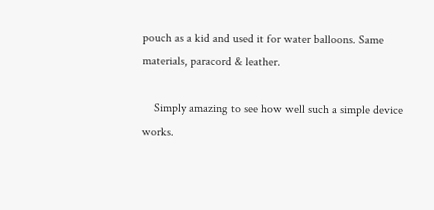pouch as a kid and used it for water balloons. Same materials, paracord & leather.

    Simply amazing to see how well such a simple device works.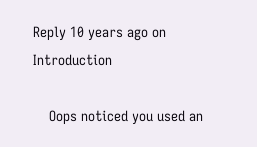Reply 10 years ago on Introduction

    Oops noticed you used an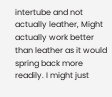intertube and not actually leather, Might actually work better than leather as it would spring back more readily. I might just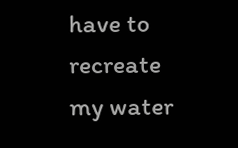have to recreate my water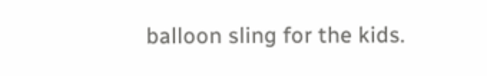balloon sling for the kids.